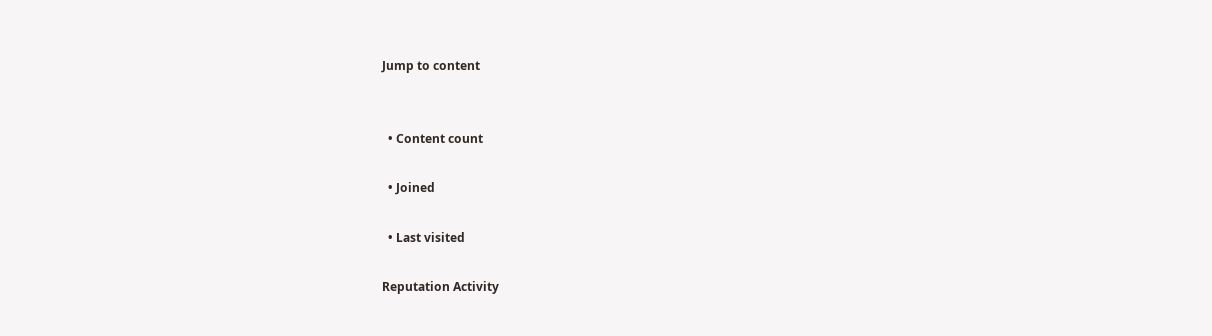Jump to content


  • Content count

  • Joined

  • Last visited

Reputation Activity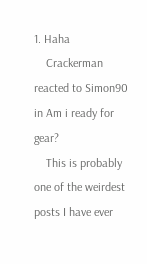1. Haha
    Crackerman reacted to Simon90 in Am i ready for gear?
    This is probably one of the weirdest posts I have ever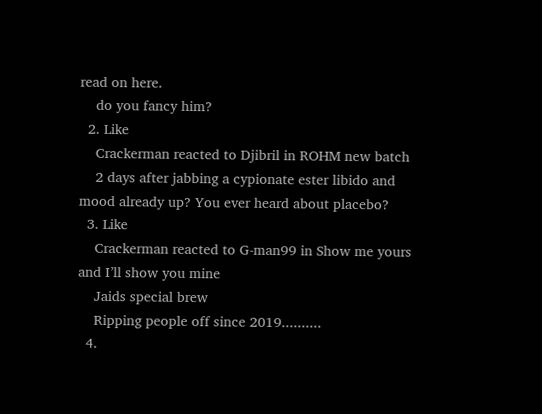read on here.
    do you fancy him?
  2. Like
    Crackerman reacted to Djibril in ROHM new batch
    2 days after jabbing a cypionate ester libido and mood already up? You ever heard about placebo?
  3. Like
    Crackerman reacted to G-man99 in Show me yours and I’ll show you mine
    Jaids special brew
    Ripping people off since 2019..........
  4.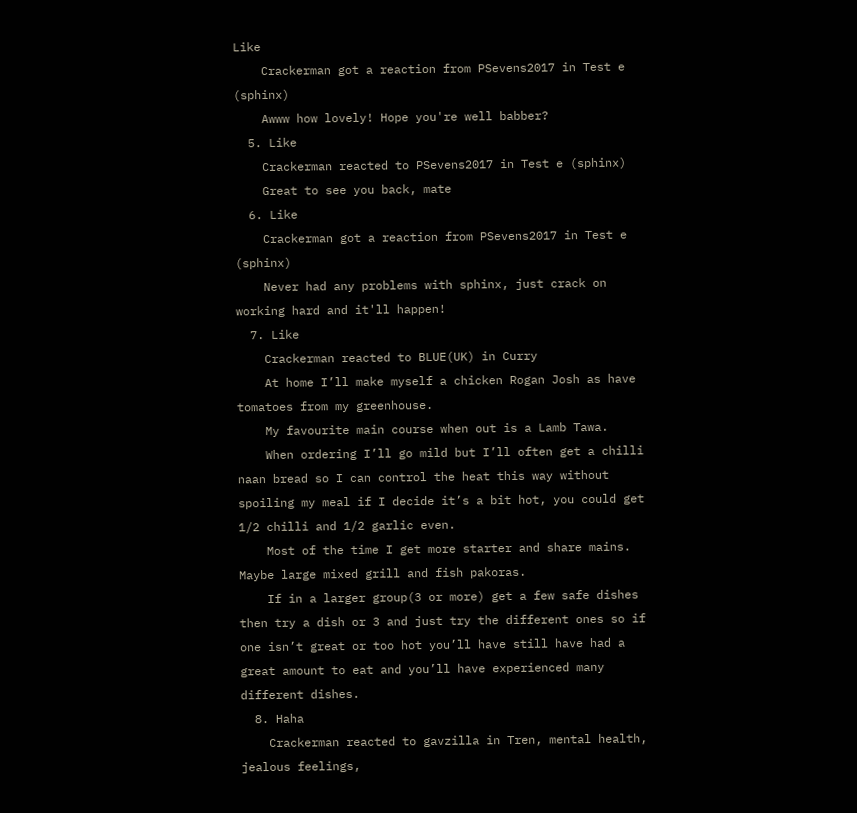Like
    Crackerman got a reaction from PSevens2017 in Test e (sphinx)
    Awww how lovely! Hope you're well babber?
  5. Like
    Crackerman reacted to PSevens2017 in Test e (sphinx)
    Great to see you back, mate
  6. Like
    Crackerman got a reaction from PSevens2017 in Test e (sphinx)
    Never had any problems with sphinx, just crack on working hard and it'll happen!
  7. Like
    Crackerman reacted to BLUE(UK) in Curry
    At home I’ll make myself a chicken Rogan Josh as have tomatoes from my greenhouse.
    My favourite main course when out is a Lamb Tawa.
    When ordering I’ll go mild but I’ll often get a chilli naan bread so I can control the heat this way without spoiling my meal if I decide it’s a bit hot, you could get 1/2 chilli and 1/2 garlic even.
    Most of the time I get more starter and share mains. Maybe large mixed grill and fish pakoras.
    If in a larger group(3 or more) get a few safe dishes then try a dish or 3 and just try the different ones so if one isn’t great or too hot you’ll have still have had a great amount to eat and you’ll have experienced many different dishes.
  8. Haha
    Crackerman reacted to gavzilla in Tren, mental health, jealous feelings,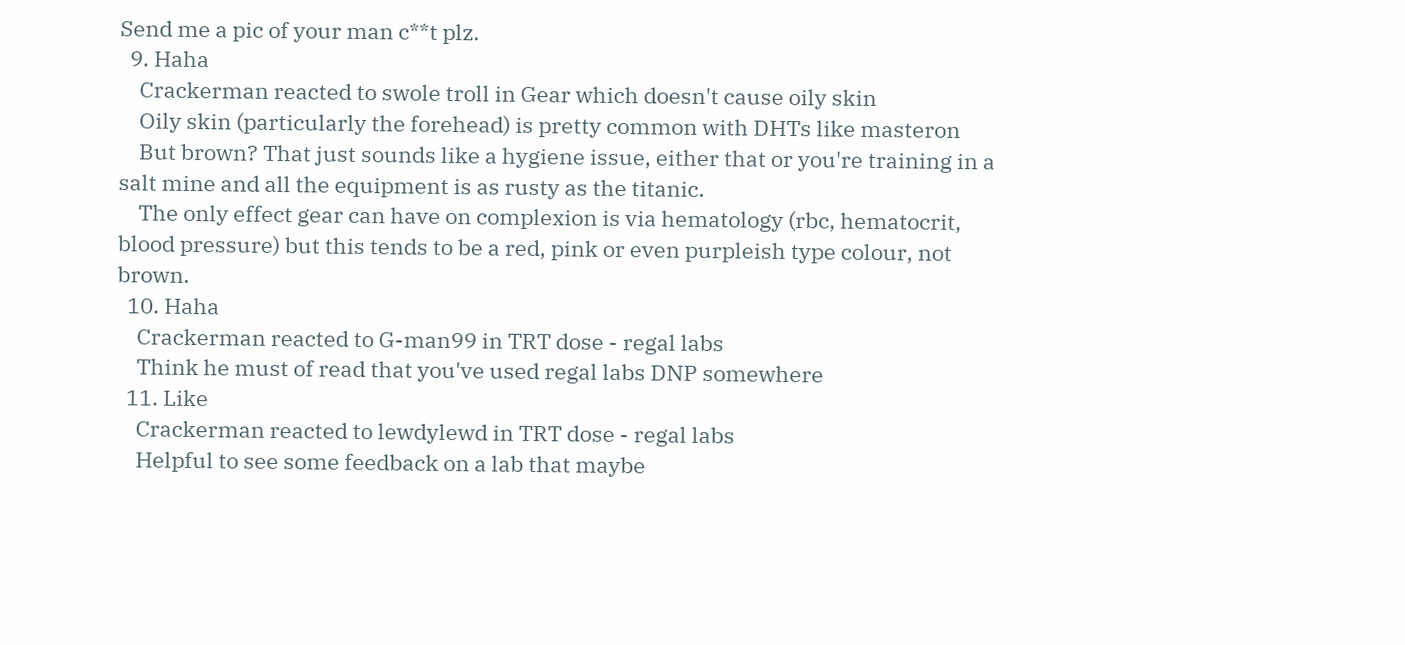Send me a pic of your man c**t plz.
  9. Haha
    Crackerman reacted to swole troll in Gear which doesn't cause oily skin
    Oily skin (particularly the forehead) is pretty common with DHTs like masteron
    But brown? That just sounds like a hygiene issue, either that or you're training in a salt mine and all the equipment is as rusty as the titanic.
    The only effect gear can have on complexion is via hematology (rbc, hematocrit, blood pressure) but this tends to be a red, pink or even purpleish type colour, not brown.
  10. Haha
    Crackerman reacted to G-man99 in TRT dose - regal labs
    Think he must of read that you've used regal labs DNP somewhere
  11. Like
    Crackerman reacted to lewdylewd in TRT dose - regal labs
    Helpful to see some feedback on a lab that maybe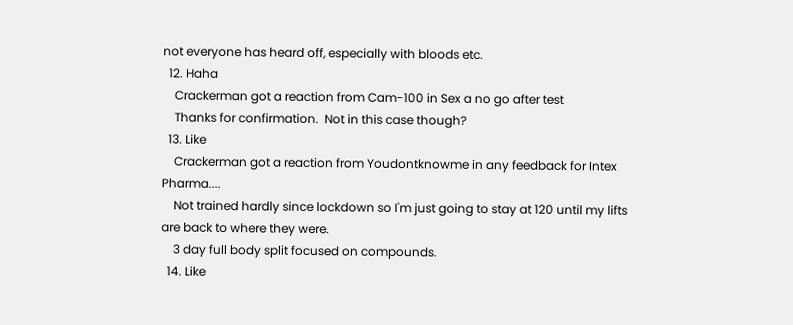not everyone has heard off, especially with bloods etc.
  12. Haha
    Crackerman got a reaction from Cam-100 in Sex a no go after test
    Thanks for confirmation.  Not in this case though?
  13. Like
    Crackerman got a reaction from Youdontknowme in any feedback for Intex Pharma....
    Not trained hardly since lockdown so I'm just going to stay at 120 until my lifts are back to where they were.
    3 day full body split focused on compounds.
  14. Like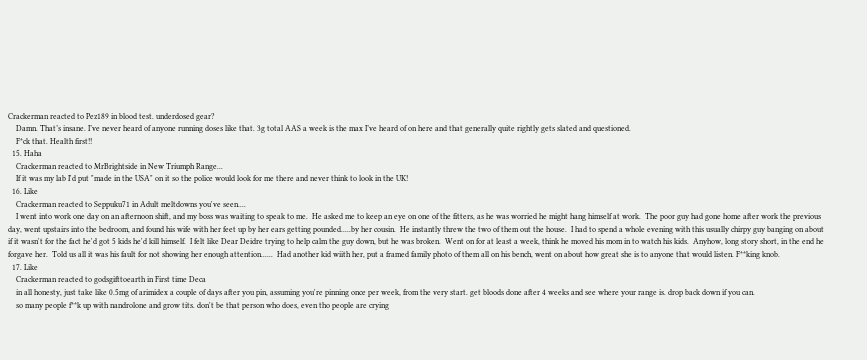Crackerman reacted to Pez189 in blood test. underdosed gear?
    Damn. That’s insane. I’ve never heard of anyone running doses like that. 3g total AAS a week is the max I’ve heard of on here and that generally quite rightly gets slated and questioned.
    F*ck that. Health first!!
  15. Haha
    Crackerman reacted to MrBrightside in New Triumph Range...
    If it was my lab I'd put "made in the USA" on it so the police would look for me there and never think to look in the UK!
  16. Like
    Crackerman reacted to Seppuku71 in Adult meltdowns you've seen....
    I went into work one day on an afternoon shift, and my boss was waiting to speak to me.  He asked me to keep an eye on one of the fitters, as he was worried he might hang himself at work.  The poor guy had gone home after work the previous day, went upstairs into the bedroom, and found his wife with her feet up by her ears getting pounded.....by her cousin.  He instantly threw the two of them out the house.  I had to spend a whole evening with this usually chirpy guy banging on about if it wasn't for the fact he'd got 5 kids he'd kill himself.  I felt like Dear Deidre trying to help calm the guy down, but he was broken.  Went on for at least a week, think he moved his mom in to watch his kids.  Anyhow, long story short, in the end he forgave her.  Told us all it was his fault for not showing her enough attention......  Had another kid wiith her, put a framed family photo of them all on his bench, went on about how great she is to anyone that would listen. F**king knob.
  17. Like
    Crackerman reacted to godsgifttoearth in First time Deca
    in all honesty, just take like 0.5mg of arimidex a couple of days after you pin, assuming you're pinning once per week, from the very start. get bloods done after 4 weeks and see where your range is. drop back down if you can.
    so many people f**k up with nandrolone and grow tits. don't be that person who does, even tho people are crying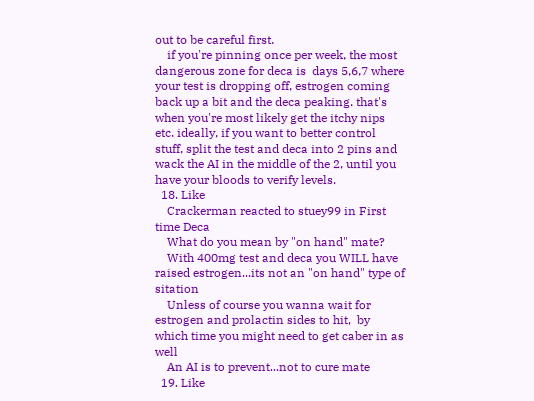out to be careful first.
    if you're pinning once per week, the most dangerous zone for deca is  days 5,6,7 where your test is dropping off, estrogen coming back up a bit and the deca peaking. that's when you're most likely get the itchy nips etc. ideally, if you want to better control stuff, split the test and deca into 2 pins and wack the AI in the middle of the 2, until you have your bloods to verify levels.
  18. Like
    Crackerman reacted to stuey99 in First time Deca
    What do you mean by "on hand" mate?
    With 400mg test and deca you WILL have raised estrogen...its not an "on hand" type of sitation
    Unless of course you wanna wait for estrogen and prolactin sides to hit,  by which time you might need to get caber in as well
    An AI is to prevent...not to cure mate
  19. Like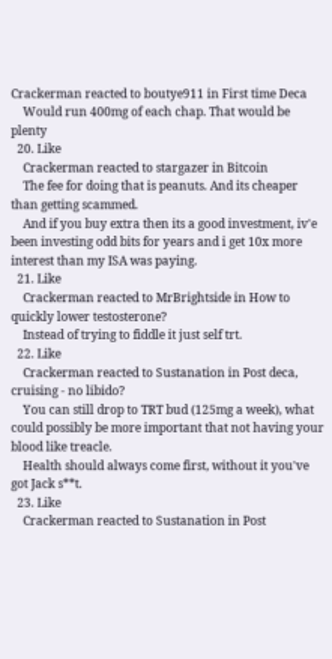Crackerman reacted to boutye911 in First time Deca
    Would run 400mg of each chap. That would be plenty
  20. Like
    Crackerman reacted to stargazer in Bitcoin
    The fee for doing that is peanuts. And its cheaper than getting scammed.
    And if you buy extra then its a good investment, iv'e been investing odd bits for years and i get 10x more interest than my ISA was paying.
  21. Like
    Crackerman reacted to MrBrightside in How to quickly lower testosterone?
    Instead of trying to fiddle it just self trt.
  22. Like
    Crackerman reacted to Sustanation in Post deca, cruising - no libido?
    You can still drop to TRT bud (125mg a week), what could possibly be more important that not having your blood like treacle.
    Health should always come first, without it you've got Jack s**t.
  23. Like
    Crackerman reacted to Sustanation in Post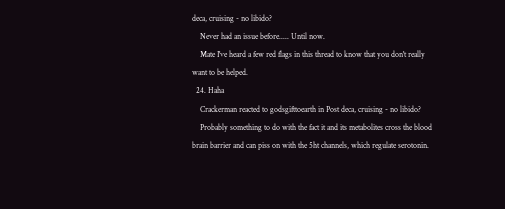deca, cruising - no libido?
    Never had an issue before..... Until now.
    Mate I've heard a few red flags in this thread to know that you don't really want to be helped.
  24. Haha
    Crackerman reacted to godsgifttoearth in Post deca, cruising - no libido?
    Probably something to do with the fact it and its metabolites cross the blood brain barrier and can piss on with the 5ht channels, which regulate serotonin.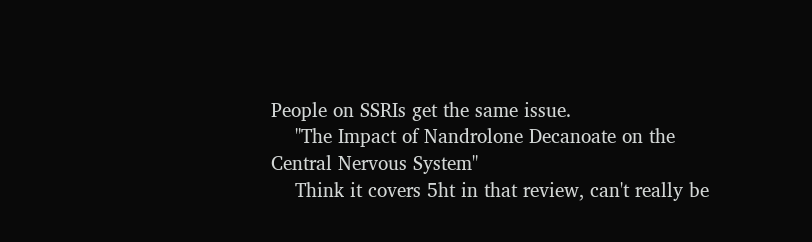People on SSRIs get the same issue.
    "The Impact of Nandrolone Decanoate on the Central Nervous System"
    Think it covers 5ht in that review, can't really be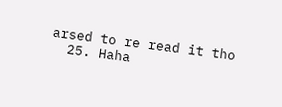arsed to re read it tho
  25. Haha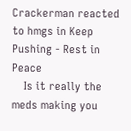Crackerman reacted to hmgs in Keep Pushing - Rest in Peace
    Is it really the meds making you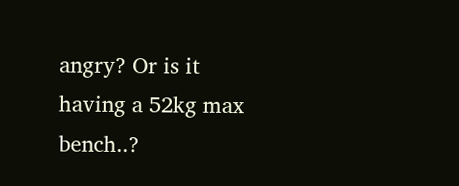angry? Or is it having a 52kg max bench..?